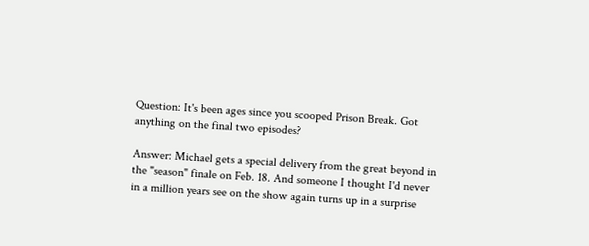Question: It's been ages since you scooped Prison Break. Got anything on the final two episodes?

Answer: Michael gets a special delivery from the great beyond in the "season" finale on Feb. 18. And someone I thought I'd never in a million years see on the show again turns up in a surprise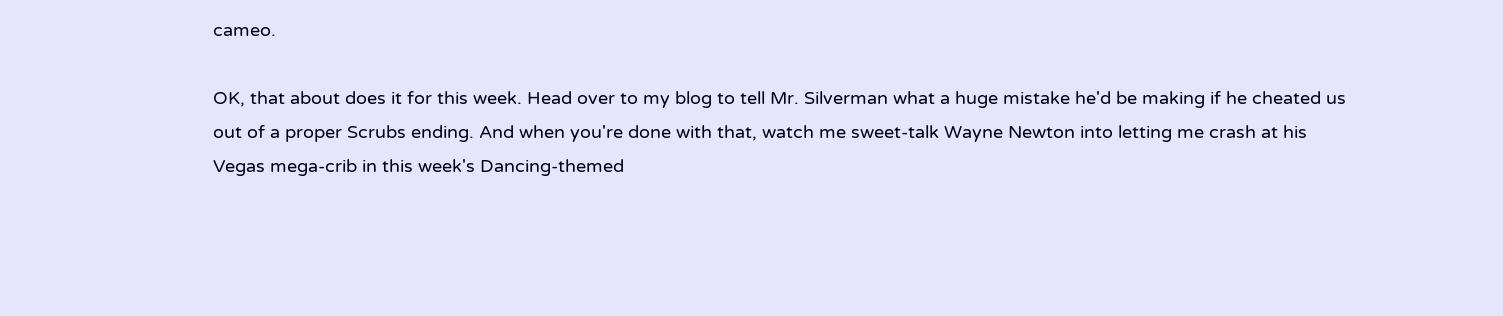cameo.

OK, that about does it for this week. Head over to my blog to tell Mr. Silverman what a huge mistake he'd be making if he cheated us out of a proper Scrubs ending. And when you're done with that, watch me sweet-talk Wayne Newton into letting me crash at his Vegas mega-crib in this week's Dancing-themed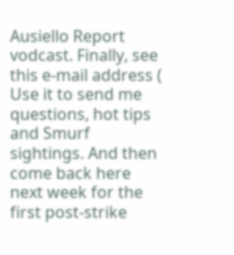Ausiello Report vodcast. Finally, see this e-mail address ( Use it to send me questions, hot tips and Smurf sightings. And then come back here next week for the first post-strike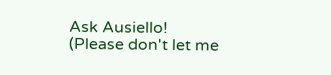Ask Ausiello! (Please don't let me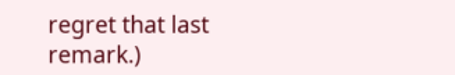regret that last remark.)